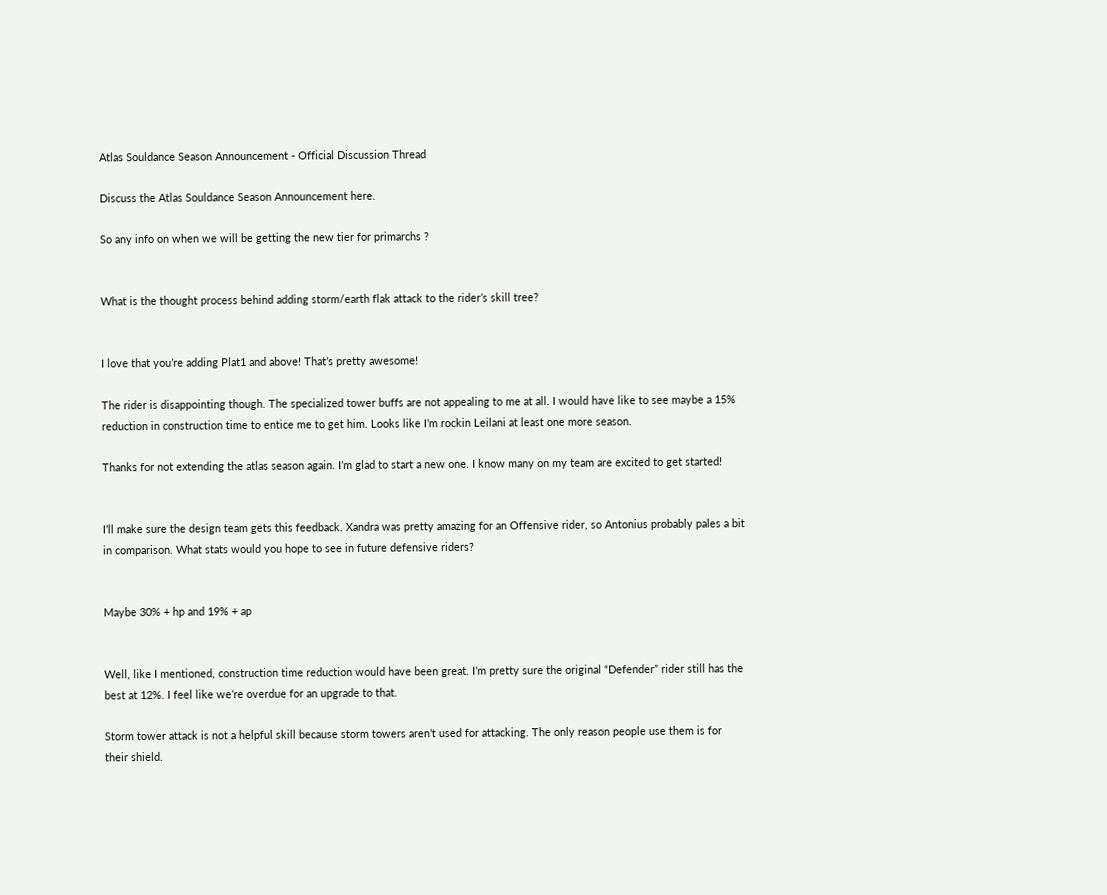Atlas Souldance Season Announcement - Official Discussion Thread

Discuss the Atlas Souldance Season Announcement here.

So any info on when we will be getting the new tier for primarchs ?


What is the thought process behind adding storm/earth flak attack to the rider’s skill tree?


I love that you’re adding Plat1 and above! That’s pretty awesome!

The rider is disappointing though. The specialized tower buffs are not appealing to me at all. I would have like to see maybe a 15% reduction in construction time to entice me to get him. Looks like I’m rockin Leilani at least one more season.

Thanks for not extending the atlas season again. I’m glad to start a new one. I know many on my team are excited to get started!


I’ll make sure the design team gets this feedback. Xandra was pretty amazing for an Offensive rider, so Antonius probably pales a bit in comparison. What stats would you hope to see in future defensive riders?


Maybe 30% + hp and 19% + ap


Well, like I mentioned, construction time reduction would have been great. I’m pretty sure the original “Defender” rider still has the best at 12%. I feel like we’re overdue for an upgrade to that.

Storm tower attack is not a helpful skill because storm towers aren’t used for attacking. The only reason people use them is for their shield.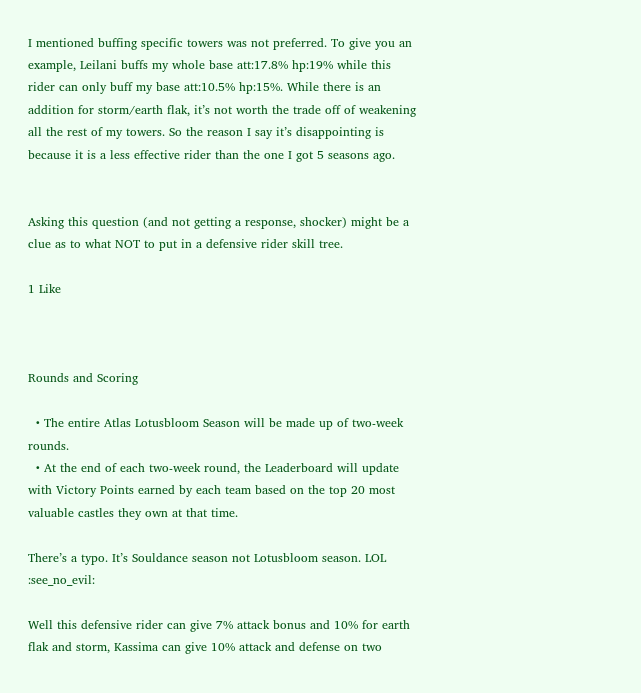I mentioned buffing specific towers was not preferred. To give you an example, Leilani buffs my whole base att:17.8% hp:19% while this rider can only buff my base att:10.5% hp:15%. While there is an addition for storm/earth flak, it’s not worth the trade off of weakening all the rest of my towers. So the reason I say it’s disappointing is because it is a less effective rider than the one I got 5 seasons ago.


Asking this question (and not getting a response, shocker) might be a clue as to what NOT to put in a defensive rider skill tree.

1 Like



Rounds and Scoring

  • The entire Atlas Lotusbloom Season will be made up of two-week rounds.
  • At the end of each two-week round, the Leaderboard will update with Victory Points earned by each team based on the top 20 most valuable castles they own at that time.

There’s a typo. It’s Souldance season not Lotusbloom season. LOL :see_no_evil:

Well this defensive rider can give 7% attack bonus and 10% for earth flak and storm, Kassima can give 10% attack and defense on two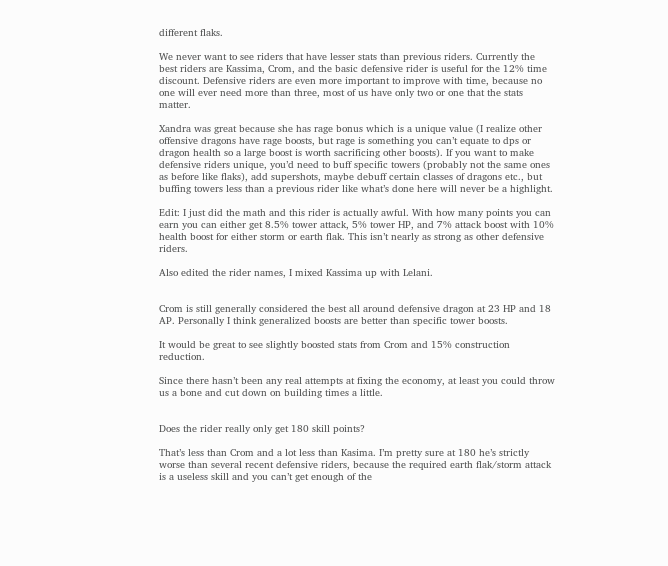different flaks.

We never want to see riders that have lesser stats than previous riders. Currently the best riders are Kassima, Crom, and the basic defensive rider is useful for the 12% time discount. Defensive riders are even more important to improve with time, because no one will ever need more than three, most of us have only two or one that the stats matter.

Xandra was great because she has rage bonus which is a unique value (I realize other offensive dragons have rage boosts, but rage is something you can’t equate to dps or dragon health so a large boost is worth sacrificing other boosts). If you want to make defensive riders unique, you’d need to buff specific towers (probably not the same ones as before like flaks), add supershots, maybe debuff certain classes of dragons etc., but buffing towers less than a previous rider like what’s done here will never be a highlight.

Edit: I just did the math and this rider is actually awful. With how many points you can earn you can either get 8.5% tower attack, 5% tower HP, and 7% attack boost with 10% health boost for either storm or earth flak. This isn’t nearly as strong as other defensive riders.

Also edited the rider names, I mixed Kassima up with Lelani.


Crom is still generally considered the best all around defensive dragon at 23 HP and 18 AP. Personally I think generalized boosts are better than specific tower boosts.

It would be great to see slightly boosted stats from Crom and 15% construction reduction.

Since there hasn’t been any real attempts at fixing the economy, at least you could throw us a bone and cut down on building times a little.


Does the rider really only get 180 skill points?

That’s less than Crom and a lot less than Kasima. I’m pretty sure at 180 he’s strictly worse than several recent defensive riders, because the required earth flak/storm attack is a useless skill and you can’t get enough of the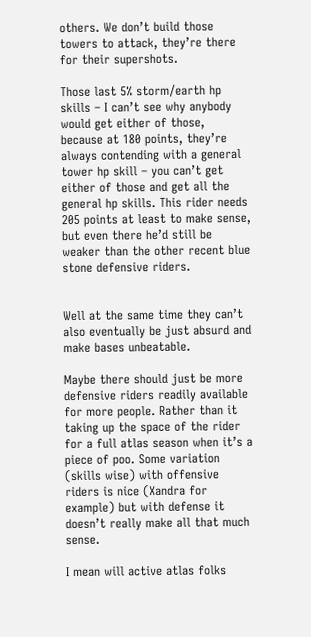others. We don’t build those towers to attack, they’re there for their supershots.

Those last 5% storm/earth hp skills – I can’t see why anybody would get either of those, because at 180 points, they’re always contending with a general tower hp skill – you can’t get either of those and get all the general hp skills. This rider needs 205 points at least to make sense, but even there he’d still be weaker than the other recent blue stone defensive riders.


Well at the same time they can’t also eventually be just absurd and make bases unbeatable.

Maybe there should just be more defensive riders readily available for more people. Rather than it taking up the space of the rider for a full atlas season when it’s a piece of poo. Some variation (skills wise) with offensive riders is nice (Xandra for example) but with defense it doesn’t really make all that much sense.

I mean will active atlas folks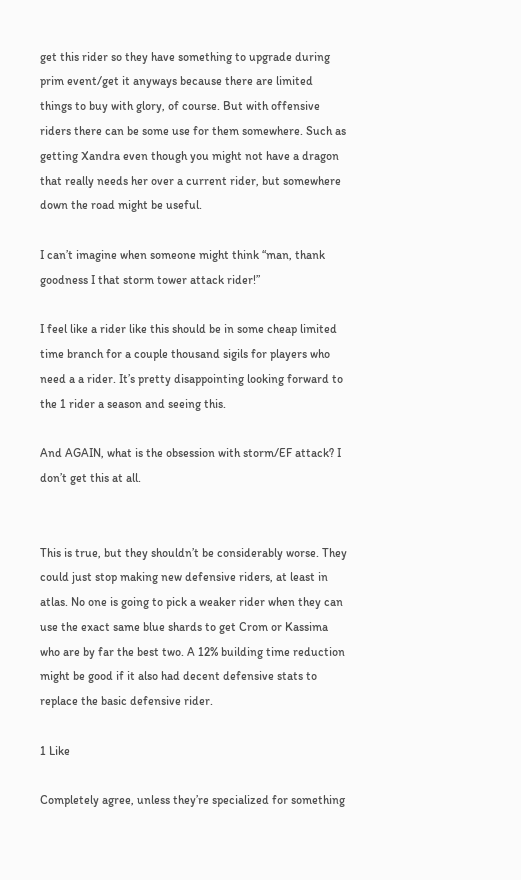get this rider so they have something to upgrade during prim event/get it anyways because there are limited things to buy with glory, of course. But with offensive riders there can be some use for them somewhere. Such as getting Xandra even though you might not have a dragon that really needs her over a current rider, but somewhere down the road might be useful.

I can’t imagine when someone might think “man, thank goodness I that storm tower attack rider!”

I feel like a rider like this should be in some cheap limited time branch for a couple thousand sigils for players who need a a rider. It’s pretty disappointing looking forward to the 1 rider a season and seeing this.

And AGAIN, what is the obsession with storm/EF attack? I don’t get this at all.


This is true, but they shouldn’t be considerably worse. They could just stop making new defensive riders, at least in atlas. No one is going to pick a weaker rider when they can use the exact same blue shards to get Crom or Kassima who are by far the best two. A 12% building time reduction might be good if it also had decent defensive stats to replace the basic defensive rider.

1 Like

Completely agree, unless they’re specialized for something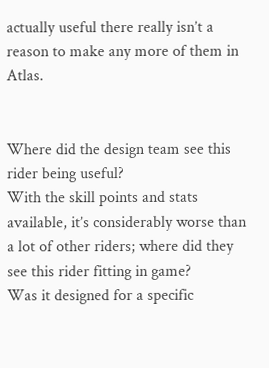actually useful there really isn’t a reason to make any more of them in Atlas.


Where did the design team see this rider being useful?
With the skill points and stats available, it’s considerably worse than a lot of other riders; where did they see this rider fitting in game?
Was it designed for a specific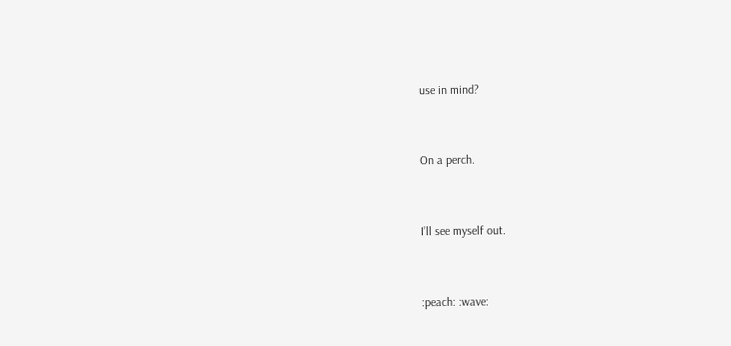use in mind?


On a perch.


I’ll see myself out.


:peach: :wave: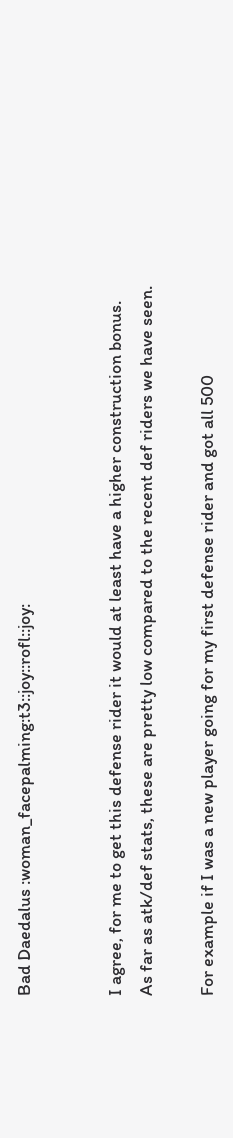Bad Daedalus :woman_facepalming:t3::joy::rofl::joy:


I agree, for me to get this defense rider it would at least have a higher construction bonus. As far as atk/def stats, these are pretty low compared to the recent def riders we have seen.

For example if I was a new player going for my first defense rider and got all 500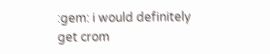:gem: i would definitely get crom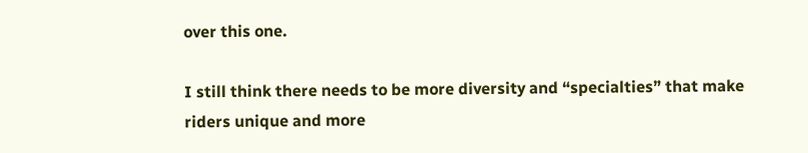over this one.

I still think there needs to be more diversity and “specialties” that make riders unique and more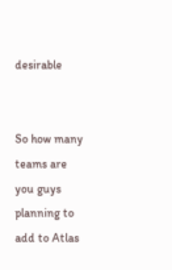desirable


So how many teams are you guys planning to add to Atlas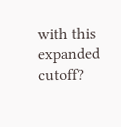with this expanded cutoff?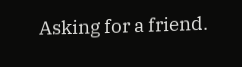Asking for a friend.